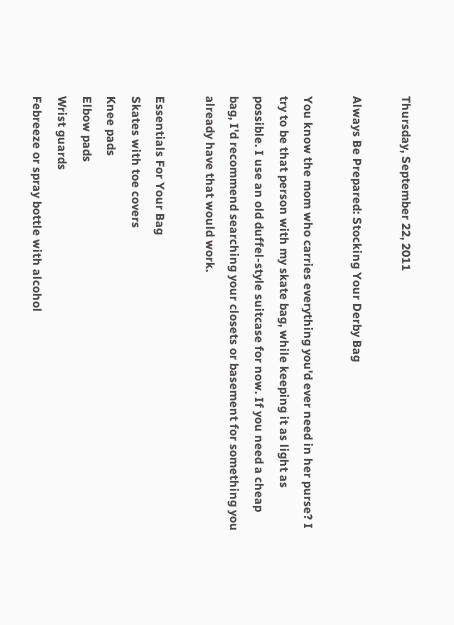Thursday, September 22, 2011

Always Be Prepared: Stocking Your Derby Bag

You know the mom who carries everything you'd ever need in her purse? I try to be that person with my skate bag, while keeping it as light as possible. I use an old duffel-style suitcase for now. If you need a cheap bag, I'd recommend searching your closets or basement for something you already have that would work.

Essentials For Your Bag
Skates with toe covers
Knee pads
Elbow pads
Wrist guards
Febreeze or spray bottle with alcohol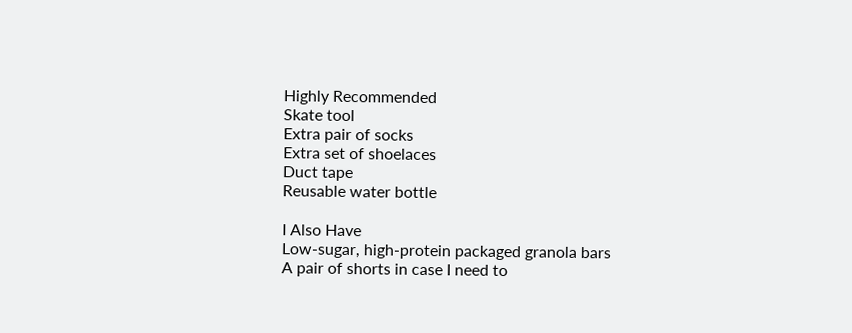Highly Recommended
Skate tool
Extra pair of socks
Extra set of shoelaces
Duct tape
Reusable water bottle

I Also Have
Low-sugar, high-protein packaged granola bars
A pair of shorts in case I need to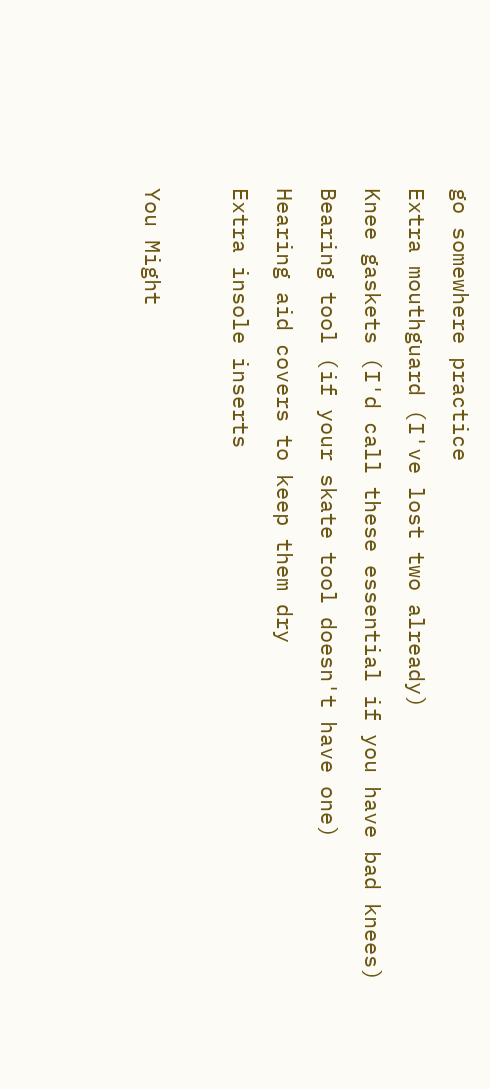go somewhere practice
Extra mouthguard (I've lost two already)
Knee gaskets (I'd call these essential if you have bad knees)
Bearing tool (if your skate tool doesn't have one)
Hearing aid covers to keep them dry
Extra insole inserts

You Might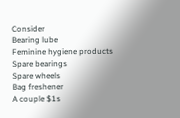Consider
Bearing lube
Feminine hygiene products
Spare bearings
Spare wheels
Bag freshener
A couple $1s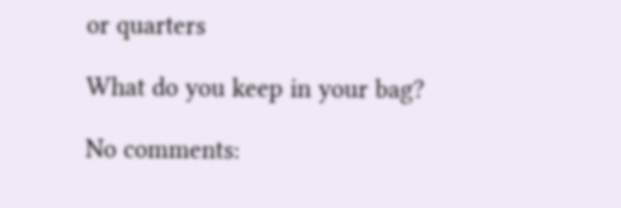or quarters

What do you keep in your bag?

No comments: